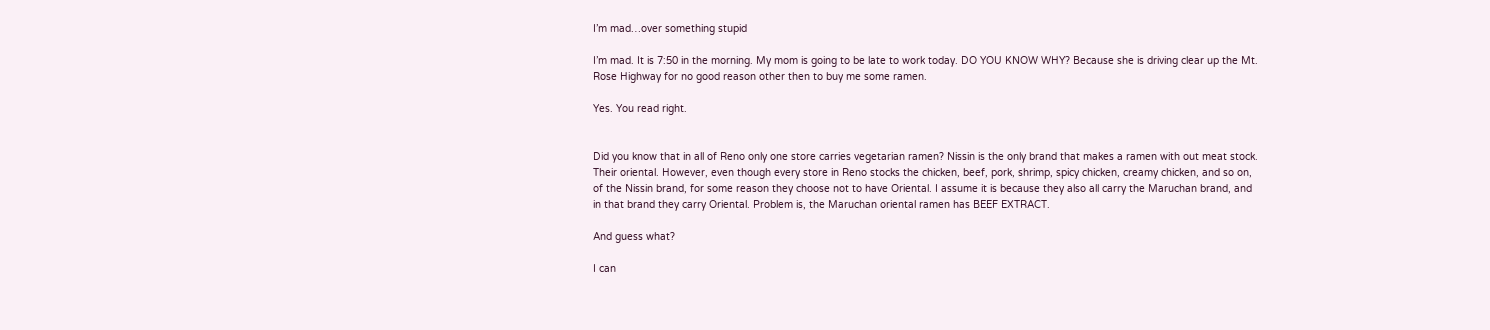I’m mad…over something stupid

I’m mad. It is 7:50 in the morning. My mom is going to be late to work today. DO YOU KNOW WHY? Because she is driving clear up the Mt. Rose Highway for no good reason other then to buy me some ramen.

Yes. You read right.


Did you know that in all of Reno only one store carries vegetarian ramen? Nissin is the only brand that makes a ramen with out meat stock. Their oriental. However, even though every store in Reno stocks the chicken, beef, pork, shrimp, spicy chicken, creamy chicken, and so on, of the Nissin brand, for some reason they choose not to have Oriental. I assume it is because they also all carry the Maruchan brand, and in that brand they carry Oriental. Problem is, the Maruchan oriental ramen has BEEF EXTRACT.

And guess what?

I can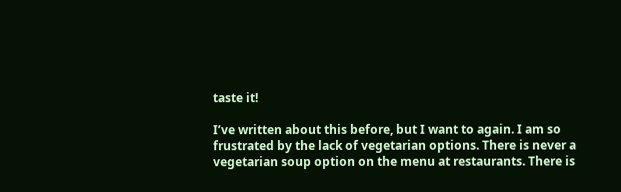taste it!

I’ve written about this before, but I want to again. I am so frustrated by the lack of vegetarian options. There is never a vegetarian soup option on the menu at restaurants. There is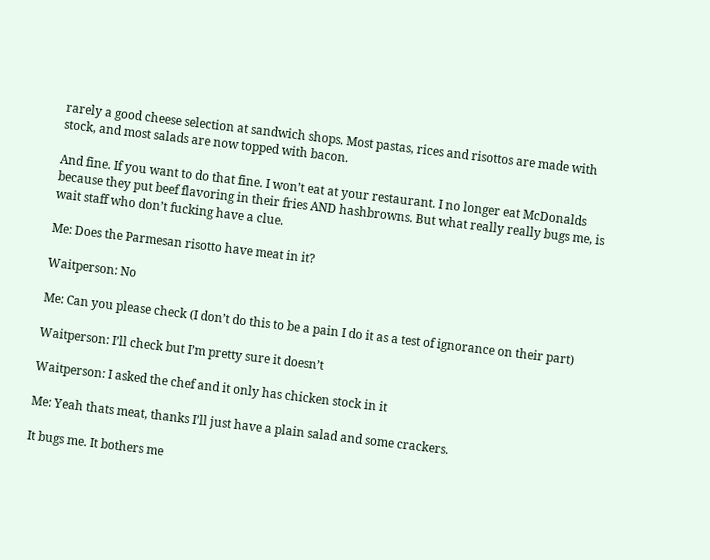rarely a good cheese selection at sandwich shops. Most pastas, rices and risottos are made with stock, and most salads are now topped with bacon.

And fine. If you want to do that fine. I won’t eat at your restaurant. I no longer eat McDonalds because they put beef flavoring in their fries AND hashbrowns. But what really really bugs me, is wait staff who don’t fucking have a clue.

Me: Does the Parmesan risotto have meat in it?

Waitperson: No

Me: Can you please check (I don’t do this to be a pain I do it as a test of ignorance on their part)

Waitperson: I’ll check but I’m pretty sure it doesn’t

Waitperson: I asked the chef and it only has chicken stock in it

Me: Yeah thats meat, thanks I’ll just have a plain salad and some crackers.

It bugs me. It bothers me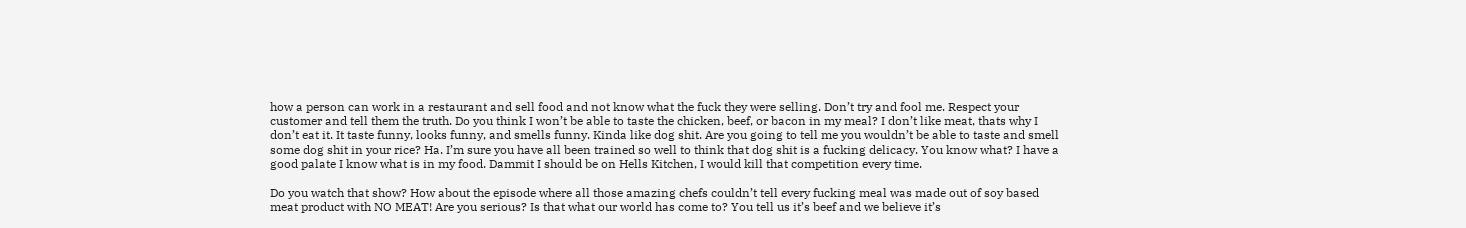how a person can work in a restaurant and sell food and not know what the fuck they were selling. Don’t try and fool me. Respect your customer and tell them the truth. Do you think I won’t be able to taste the chicken, beef, or bacon in my meal? I don’t like meat, thats why I don’t eat it. It taste funny, looks funny, and smells funny. Kinda like dog shit. Are you going to tell me you wouldn’t be able to taste and smell some dog shit in your rice? Ha. I’m sure you have all been trained so well to think that dog shit is a fucking delicacy. You know what? I have a good palate I know what is in my food. Dammit I should be on Hells Kitchen, I would kill that competition every time.

Do you watch that show? How about the episode where all those amazing chefs couldn’t tell every fucking meal was made out of soy based meat product with NO MEAT! Are you serious? Is that what our world has come to? You tell us it’s beef and we believe it’s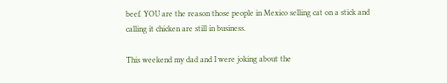beef. YOU are the reason those people in Mexico selling cat on a stick and calling it chicken are still in business.

This weekend my dad and I were joking about the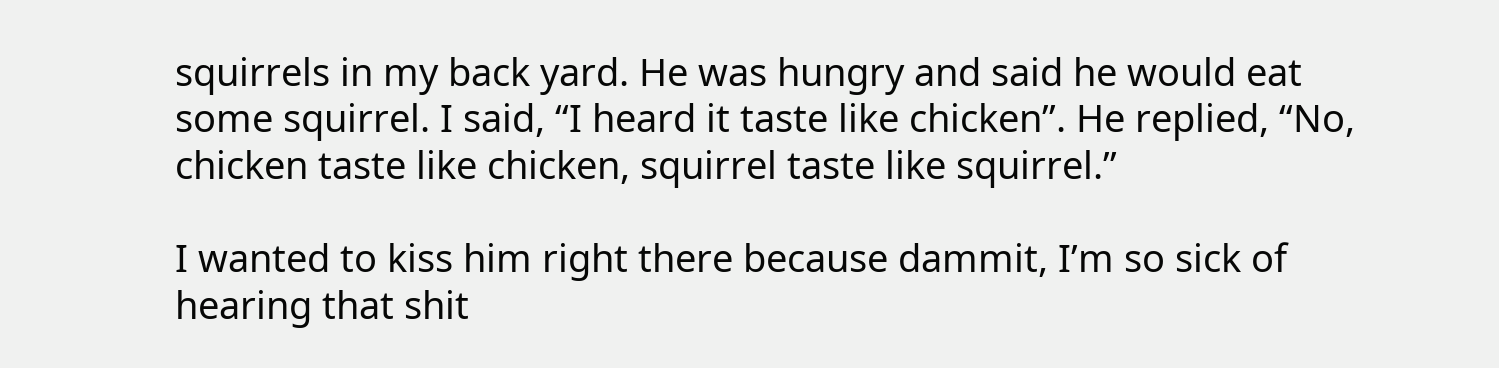squirrels in my back yard. He was hungry and said he would eat some squirrel. I said, “I heard it taste like chicken”. He replied, “No, chicken taste like chicken, squirrel taste like squirrel.”

I wanted to kiss him right there because dammit, I’m so sick of hearing that shit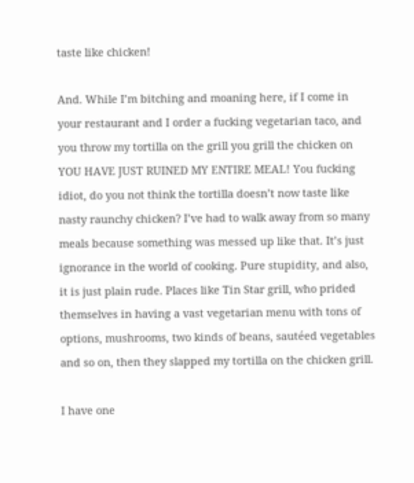taste like chicken!

And. While I’m bitching and moaning here, if I come in your restaurant and I order a fucking vegetarian taco, and you throw my tortilla on the grill you grill the chicken on YOU HAVE JUST RUINED MY ENTIRE MEAL! You fucking idiot, do you not think the tortilla doesn’t now taste like nasty raunchy chicken? I’ve had to walk away from so many meals because something was messed up like that. It’s just ignorance in the world of cooking. Pure stupidity, and also, it is just plain rude. Places like Tin Star grill, who prided themselves in having a vast vegetarian menu with tons of options, mushrooms, two kinds of beans, sautéed vegetables and so on, then they slapped my tortilla on the chicken grill.

I have one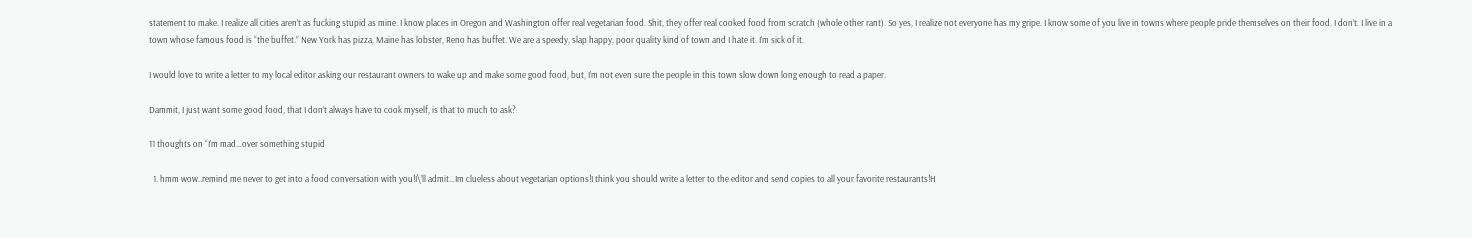statement to make. I realize all cities aren’t as fucking stupid as mine. I know places in Oregon and Washington offer real vegetarian food. Shit, they offer real cooked food from scratch (whole other rant). So yes, I realize not everyone has my gripe. I know some of you live in towns where people pride themselves on their food. I don’t. I live in a town whose famous food is “the buffet.” New York has pizza, Maine has lobster, Reno has buffet. We are a speedy, slap happy, poor quality kind of town and I hate it. I’m sick of it.

I would love to write a letter to my local editor asking our restaurant owners to wake up and make some good food, but, I’m not even sure the people in this town slow down long enough to read a paper.

Dammit, I just want some good food, that I don’t always have to cook myself, is that to much to ask?

11 thoughts on “I’m mad…over something stupid

  1. hmm wow..remind me never to get into a food conversation with you!I\’ll admit…Im clueless about vegetarian options!I think you should write a letter to the editor and send copies to all your favorite restaurants!H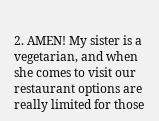2. AMEN! My sister is a vegetarian, and when she comes to visit our restaurant options are really limited for those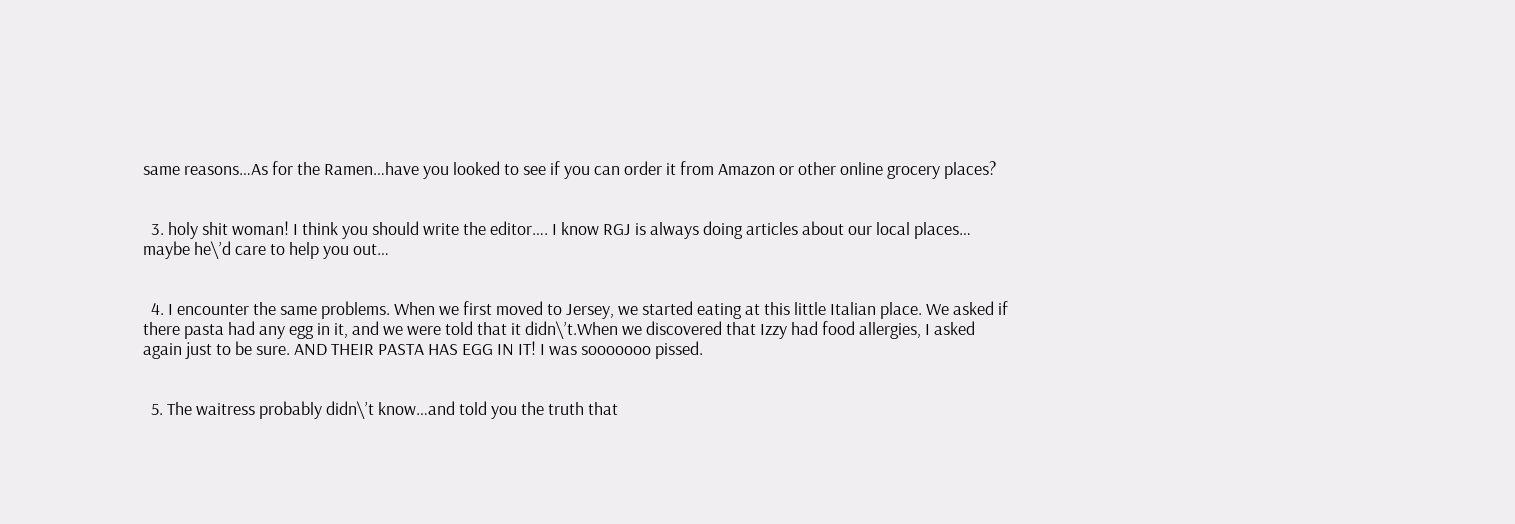same reasons…As for the Ramen…have you looked to see if you can order it from Amazon or other online grocery places?


  3. holy shit woman! I think you should write the editor…. I know RGJ is always doing articles about our local places… maybe he\’d care to help you out…


  4. I encounter the same problems. When we first moved to Jersey, we started eating at this little Italian place. We asked if there pasta had any egg in it, and we were told that it didn\’t.When we discovered that Izzy had food allergies, I asked again just to be sure. AND THEIR PASTA HAS EGG IN IT! I was sooooooo pissed.


  5. The waitress probably didn\’t know…and told you the truth that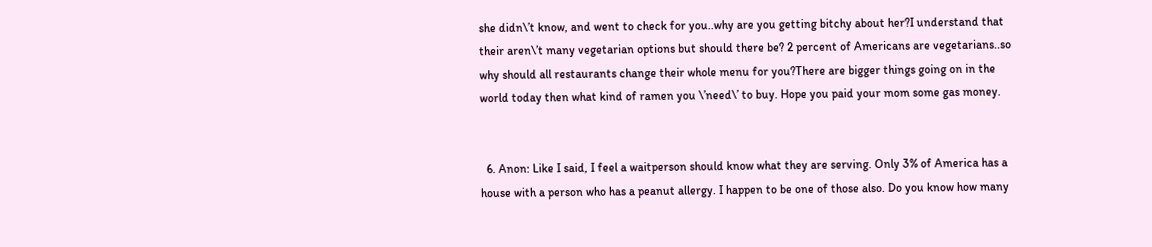she didn\’t know, and went to check for you..why are you getting bitchy about her?I understand that their aren\’t many vegetarian options but should there be? 2 percent of Americans are vegetarians..so why should all restaurants change their whole menu for you?There are bigger things going on in the world today then what kind of ramen you \’need\’ to buy. Hope you paid your mom some gas money.


  6. Anon: Like I said, I feel a waitperson should know what they are serving. Only 3% of America has a house with a person who has a peanut allergy. I happen to be one of those also. Do you know how many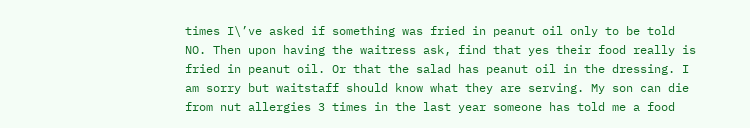times I\’ve asked if something was fried in peanut oil only to be told NO. Then upon having the waitress ask, find that yes their food really is fried in peanut oil. Or that the salad has peanut oil in the dressing. I am sorry but waitstaff should know what they are serving. My son can die from nut allergies 3 times in the last year someone has told me a food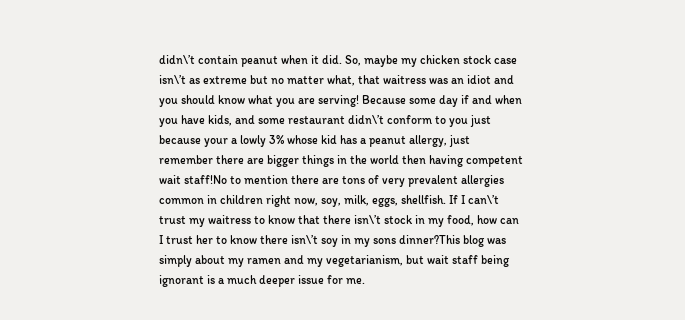didn\’t contain peanut when it did. So, maybe my chicken stock case isn\’t as extreme but no matter what, that waitress was an idiot and you should know what you are serving! Because some day if and when you have kids, and some restaurant didn\’t conform to you just because your a lowly 3% whose kid has a peanut allergy, just remember there are bigger things in the world then having competent wait staff!No to mention there are tons of very prevalent allergies common in children right now, soy, milk, eggs, shellfish. If I can\’t trust my waitress to know that there isn\’t stock in my food, how can I trust her to know there isn\’t soy in my sons dinner?This blog was simply about my ramen and my vegetarianism, but wait staff being ignorant is a much deeper issue for me.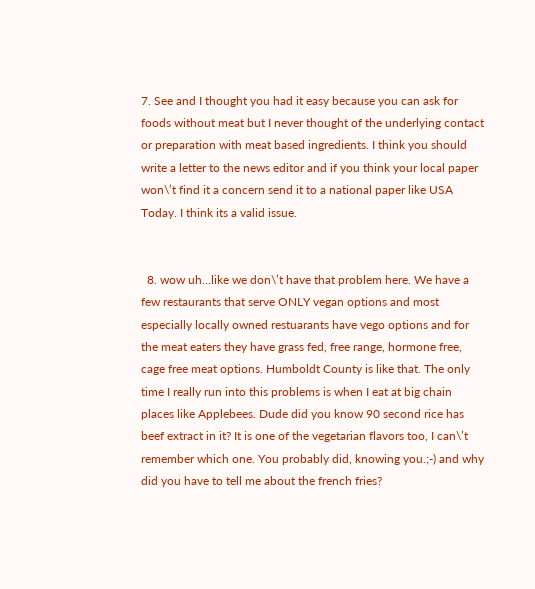7. See and I thought you had it easy because you can ask for foods without meat but I never thought of the underlying contact or preparation with meat based ingredients. I think you should write a letter to the news editor and if you think your local paper won\’t find it a concern send it to a national paper like USA Today. I think its a valid issue.


  8. wow uh…like we don\’t have that problem here. We have a few restaurants that serve ONLY vegan options and most especially locally owned restuarants have vego options and for the meat eaters they have grass fed, free range, hormone free, cage free meat options. Humboldt County is like that. The only time I really run into this problems is when I eat at big chain places like Applebees. Dude did you know 90 second rice has beef extract in it? It is one of the vegetarian flavors too, I can\’t remember which one. You probably did, knowing you.;-) and why did you have to tell me about the french fries?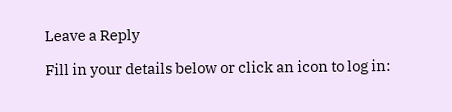Leave a Reply

Fill in your details below or click an icon to log in: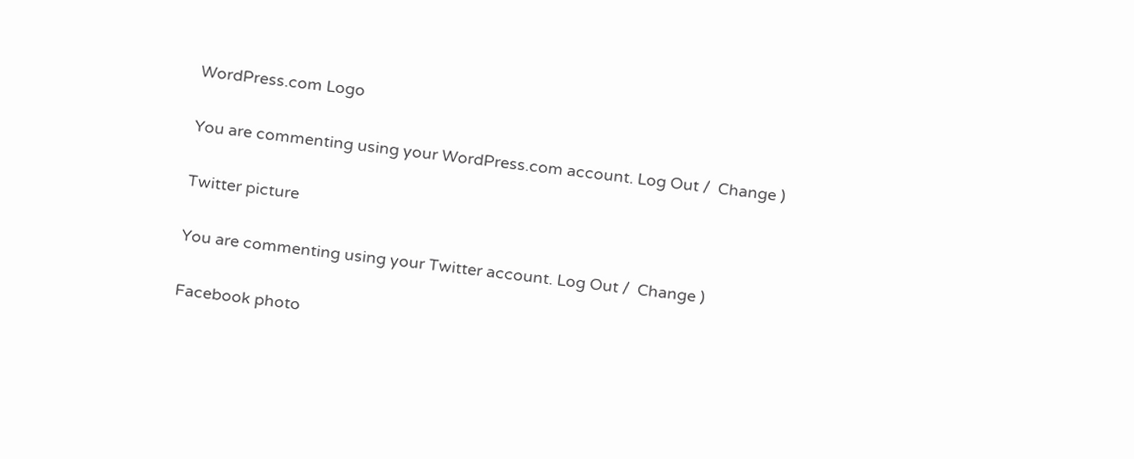WordPress.com Logo

You are commenting using your WordPress.com account. Log Out /  Change )

Twitter picture

You are commenting using your Twitter account. Log Out /  Change )

Facebook photo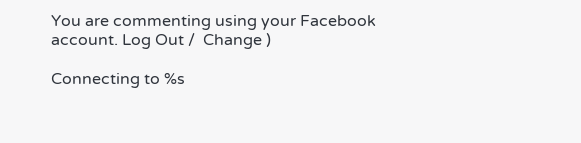You are commenting using your Facebook account. Log Out /  Change )

Connecting to %s